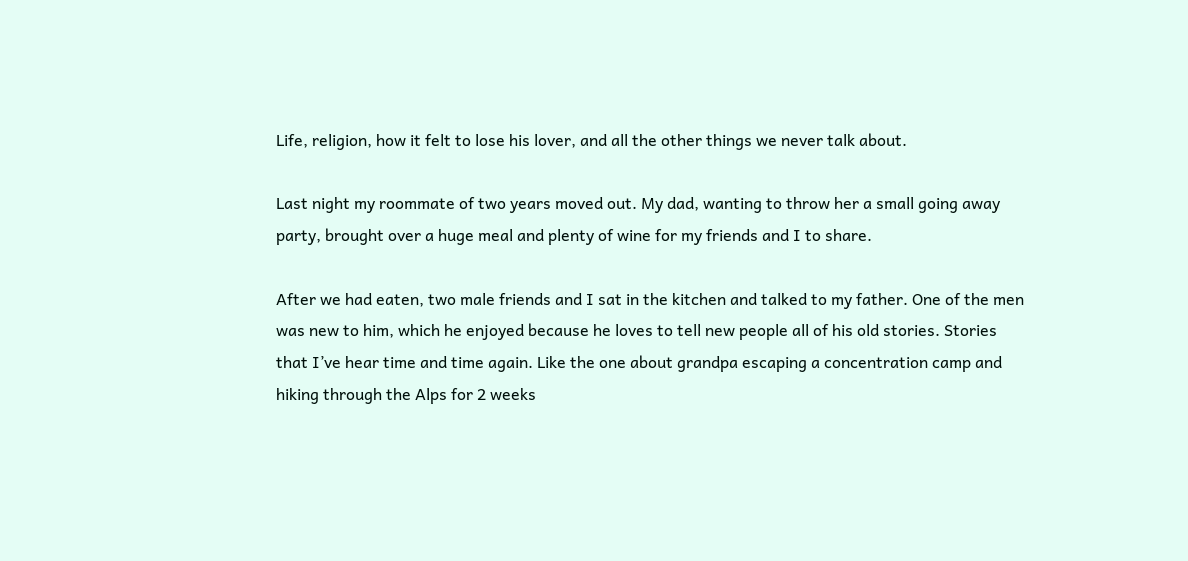Life, religion, how it felt to lose his lover, and all the other things we never talk about.

Last night my roommate of two years moved out. My dad, wanting to throw her a small going away party, brought over a huge meal and plenty of wine for my friends and I to share.

After we had eaten, two male friends and I sat in the kitchen and talked to my father. One of the men was new to him, which he enjoyed because he loves to tell new people all of his old stories. Stories that I’ve hear time and time again. Like the one about grandpa escaping a concentration camp and hiking through the Alps for 2 weeks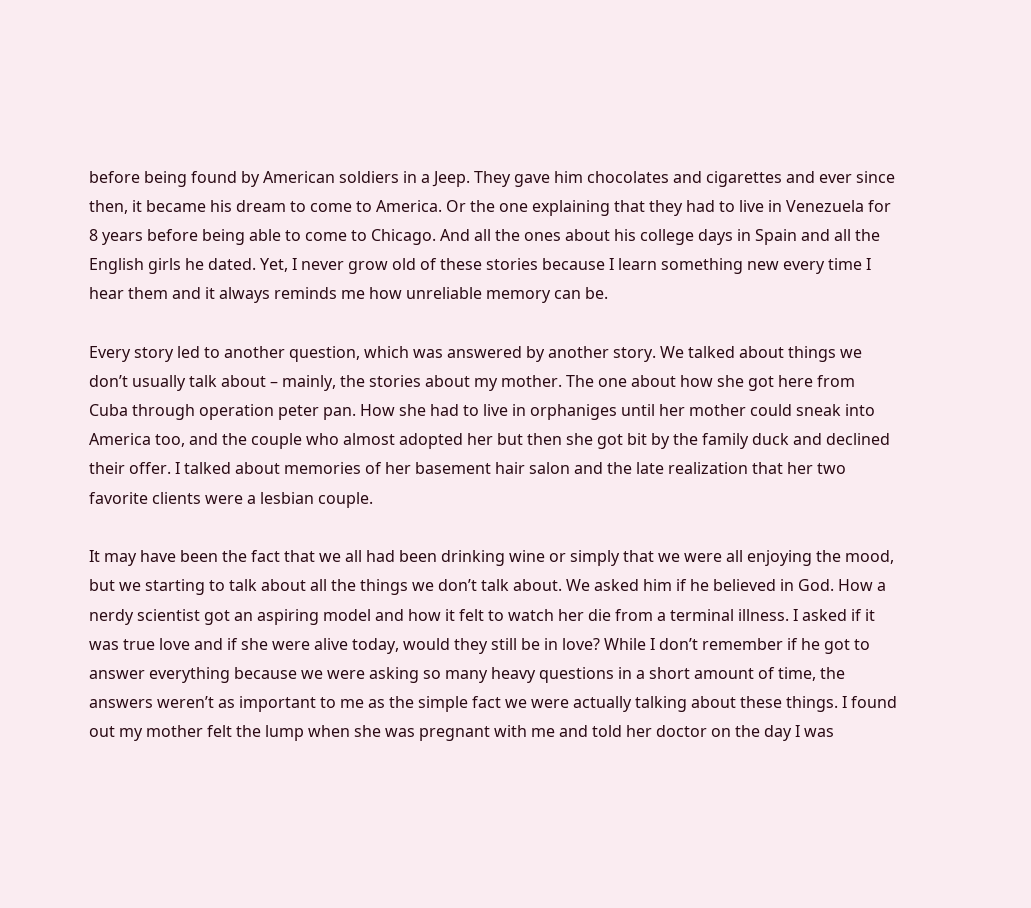before being found by American soldiers in a Jeep. They gave him chocolates and cigarettes and ever since then, it became his dream to come to America. Or the one explaining that they had to live in Venezuela for 8 years before being able to come to Chicago. And all the ones about his college days in Spain and all the English girls he dated. Yet, I never grow old of these stories because I learn something new every time I hear them and it always reminds me how unreliable memory can be.

Every story led to another question, which was answered by another story. We talked about things we don’t usually talk about – mainly, the stories about my mother. The one about how she got here from Cuba through operation peter pan. How she had to live in orphaniges until her mother could sneak into America too, and the couple who almost adopted her but then she got bit by the family duck and declined their offer. I talked about memories of her basement hair salon and the late realization that her two favorite clients were a lesbian couple.

It may have been the fact that we all had been drinking wine or simply that we were all enjoying the mood, but we starting to talk about all the things we don’t talk about. We asked him if he believed in God. How a nerdy scientist got an aspiring model and how it felt to watch her die from a terminal illness. I asked if it was true love and if she were alive today, would they still be in love? While I don’t remember if he got to answer everything because we were asking so many heavy questions in a short amount of time, the answers weren’t as important to me as the simple fact we were actually talking about these things. I found out my mother felt the lump when she was pregnant with me and told her doctor on the day I was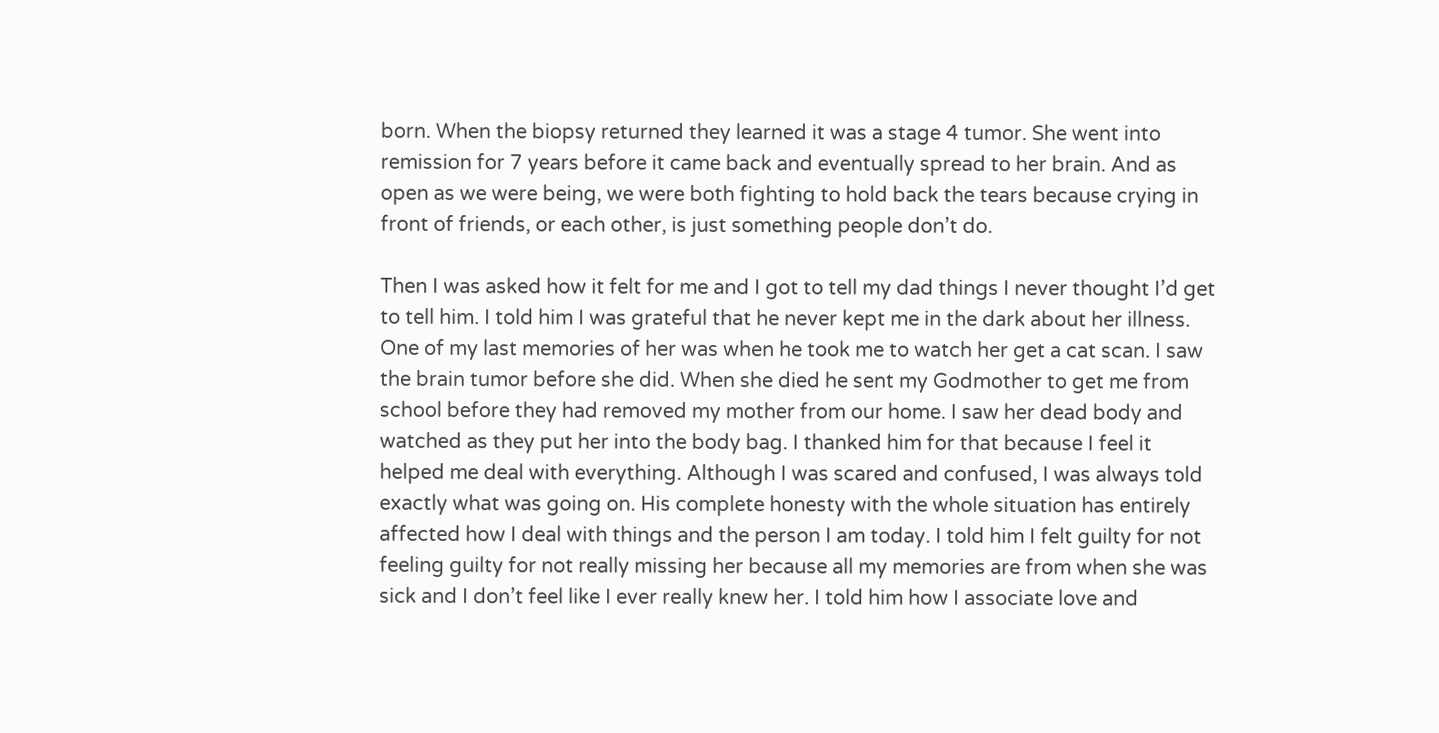born. When the biopsy returned they learned it was a stage 4 tumor. She went into remission for 7 years before it came back and eventually spread to her brain. And as open as we were being, we were both fighting to hold back the tears because crying in front of friends, or each other, is just something people don’t do.

Then I was asked how it felt for me and I got to tell my dad things I never thought I’d get to tell him. I told him I was grateful that he never kept me in the dark about her illness. One of my last memories of her was when he took me to watch her get a cat scan. I saw the brain tumor before she did. When she died he sent my Godmother to get me from school before they had removed my mother from our home. I saw her dead body and watched as they put her into the body bag. I thanked him for that because I feel it helped me deal with everything. Although I was scared and confused, I was always told exactly what was going on. His complete honesty with the whole situation has entirely affected how I deal with things and the person I am today. I told him I felt guilty for not feeling guilty for not really missing her because all my memories are from when she was sick and I don’t feel like I ever really knew her. I told him how I associate love and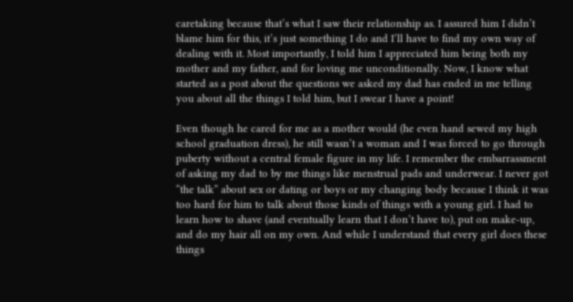caretaking because that’s what I saw their relationship as. I assured him I didn’t blame him for this, it’s just something I do and I’ll have to find my own way of dealing with it. Most importantly, I told him I appreciated him being both my mother and my father, and for loving me unconditionally. Now, I know what started as a post about the questions we asked my dad has ended in me telling you about all the things I told him, but I swear I have a point!

Even though he cared for me as a mother would (he even hand sewed my high school graduation dress), he still wasn’t a woman and I was forced to go through puberty without a central female figure in my life. I remember the embarrassment of asking my dad to by me things like menstrual pads and underwear. I never got “the talk” about sex or dating or boys or my changing body because I think it was too hard for him to talk about those kinds of things with a young girl. I had to learn how to shave (and eventually learn that I don’t have to), put on make-up, and do my hair all on my own. And while I understand that every girl does these things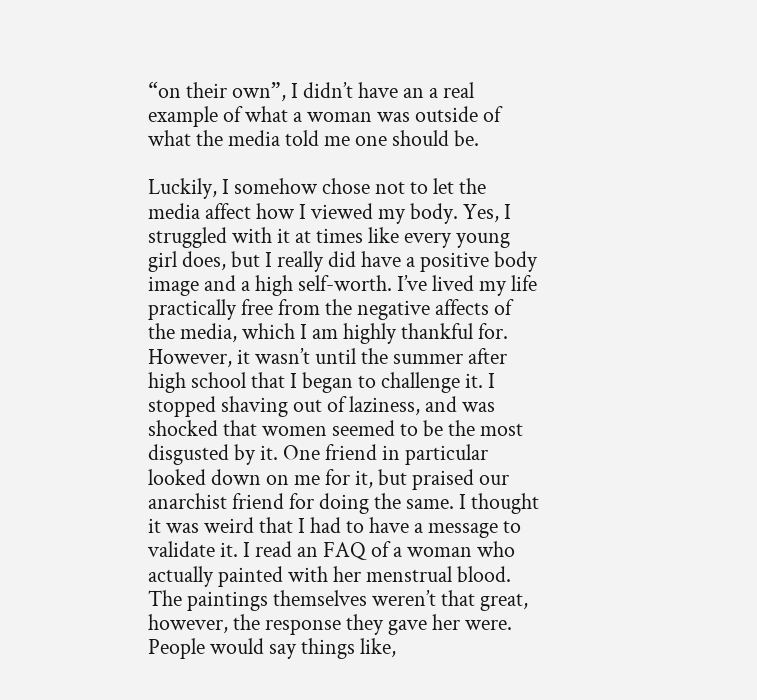“on their own”, I didn’t have an a real example of what a woman was outside of what the media told me one should be.

Luckily, I somehow chose not to let the media affect how I viewed my body. Yes, I struggled with it at times like every young girl does, but I really did have a positive body image and a high self-worth. I’ve lived my life practically free from the negative affects of the media, which I am highly thankful for. However, it wasn’t until the summer after high school that I began to challenge it. I stopped shaving out of laziness, and was shocked that women seemed to be the most disgusted by it. One friend in particular looked down on me for it, but praised our anarchist friend for doing the same. I thought it was weird that I had to have a message to validate it. I read an FAQ of a woman who actually painted with her menstrual blood. The paintings themselves weren’t that great, however, the response they gave her were. People would say things like,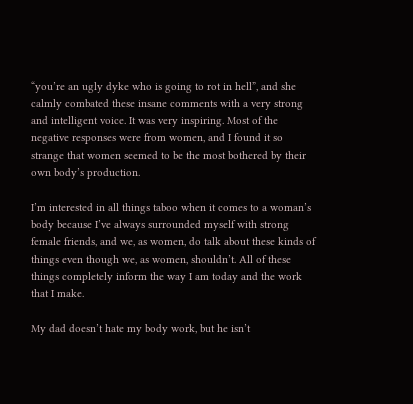“you’re an ugly dyke who is going to rot in hell”, and she calmly combated these insane comments with a very strong and intelligent voice. It was very inspiring. Most of the negative responses were from women, and I found it so strange that women seemed to be the most bothered by their own body’s production.

I’m interested in all things taboo when it comes to a woman’s body because I’ve always surrounded myself with strong female friends, and we, as women, do talk about these kinds of things even though we, as women, shouldn’t. All of these things completely inform the way I am today and the work that I make.

My dad doesn’t hate my body work, but he isn’t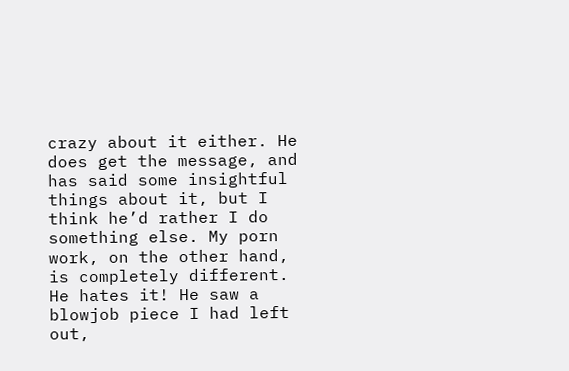crazy about it either. He does get the message, and has said some insightful things about it, but I think he’d rather I do something else. My porn work, on the other hand, is completely different. He hates it! He saw a blowjob piece I had left out,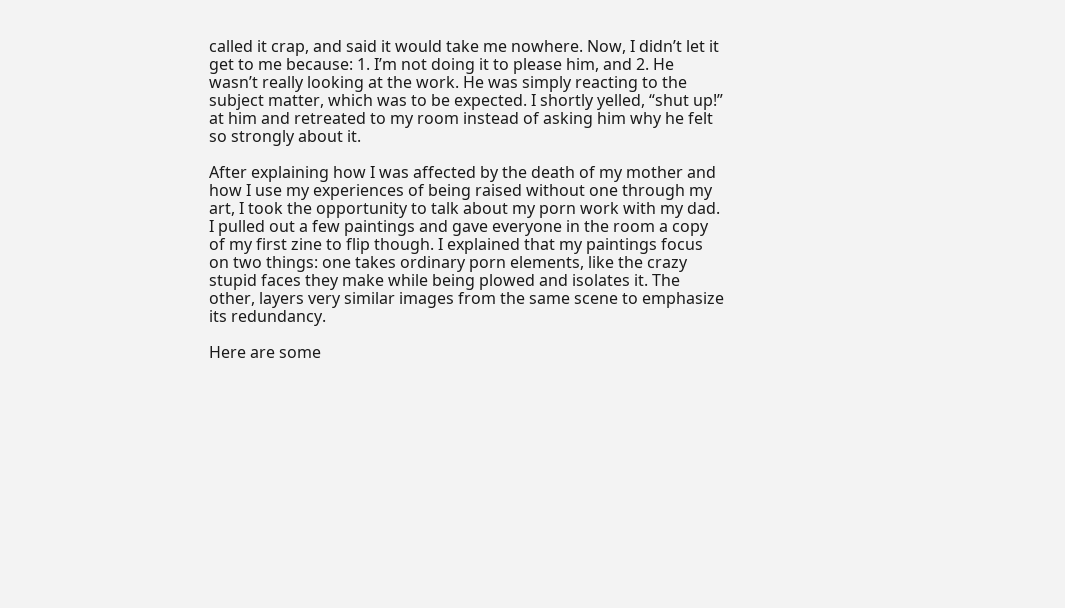called it crap, and said it would take me nowhere. Now, I didn’t let it get to me because: 1. I’m not doing it to please him, and 2. He wasn’t really looking at the work. He was simply reacting to the subject matter, which was to be expected. I shortly yelled, “shut up!” at him and retreated to my room instead of asking him why he felt so strongly about it.

After explaining how I was affected by the death of my mother and how I use my experiences of being raised without one through my art, I took the opportunity to talk about my porn work with my dad. I pulled out a few paintings and gave everyone in the room a copy of my first zine to flip though. I explained that my paintings focus on two things: one takes ordinary porn elements, like the crazy stupid faces they make while being plowed and isolates it. The other, layers very similar images from the same scene to emphasize its redundancy.

Here are some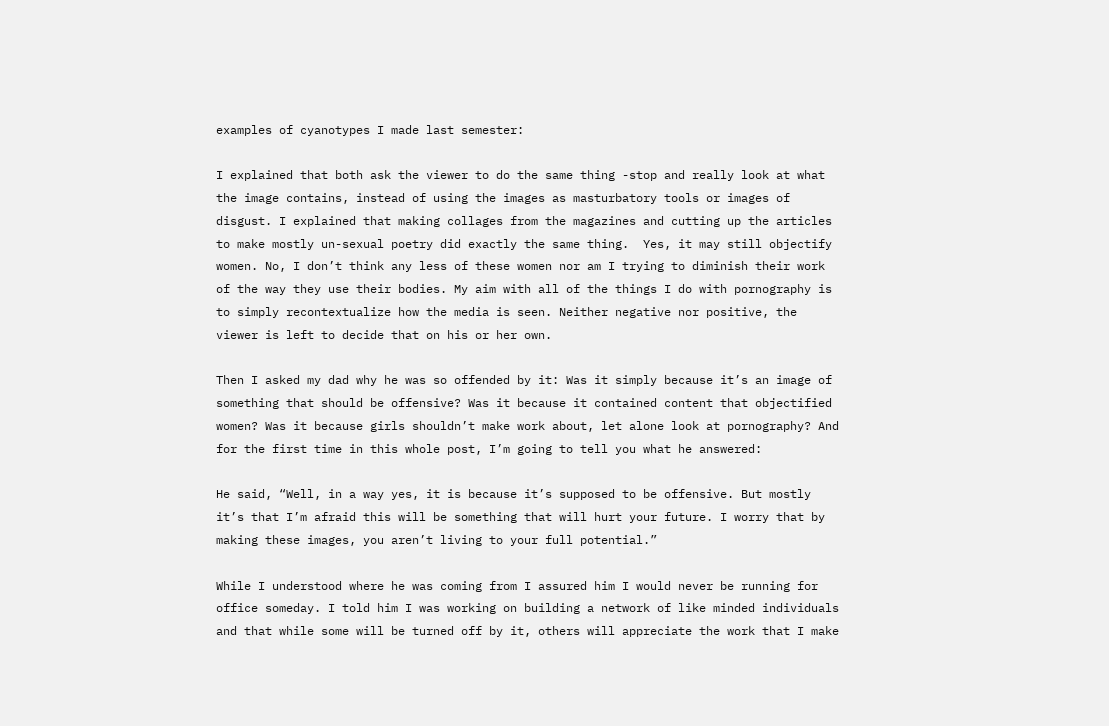examples of cyanotypes I made last semester:

I explained that both ask the viewer to do the same thing -stop and really look at what the image contains, instead of using the images as masturbatory tools or images of disgust. I explained that making collages from the magazines and cutting up the articles to make mostly un-sexual poetry did exactly the same thing.  Yes, it may still objectify women. No, I don’t think any less of these women nor am I trying to diminish their work of the way they use their bodies. My aim with all of the things I do with pornography is to simply recontextualize how the media is seen. Neither negative nor positive, the viewer is left to decide that on his or her own.

Then I asked my dad why he was so offended by it: Was it simply because it’s an image of something that should be offensive? Was it because it contained content that objectified women? Was it because girls shouldn’t make work about, let alone look at pornography? And for the first time in this whole post, I’m going to tell you what he answered:

He said, “Well, in a way yes, it is because it’s supposed to be offensive. But mostly it’s that I’m afraid this will be something that will hurt your future. I worry that by making these images, you aren’t living to your full potential.”

While I understood where he was coming from I assured him I would never be running for office someday. I told him I was working on building a network of like minded individuals and that while some will be turned off by it, others will appreciate the work that I make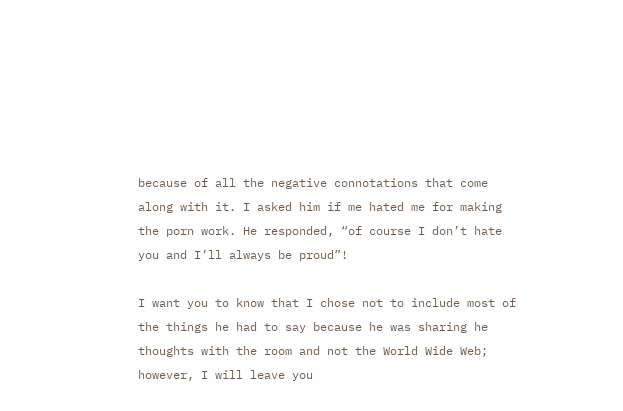because of all the negative connotations that come along with it. I asked him if me hated me for making the porn work. He responded, “of course I don’t hate you and I’ll always be proud”!

I want you to know that I chose not to include most of the things he had to say because he was sharing he thoughts with the room and not the World Wide Web; however, I will leave you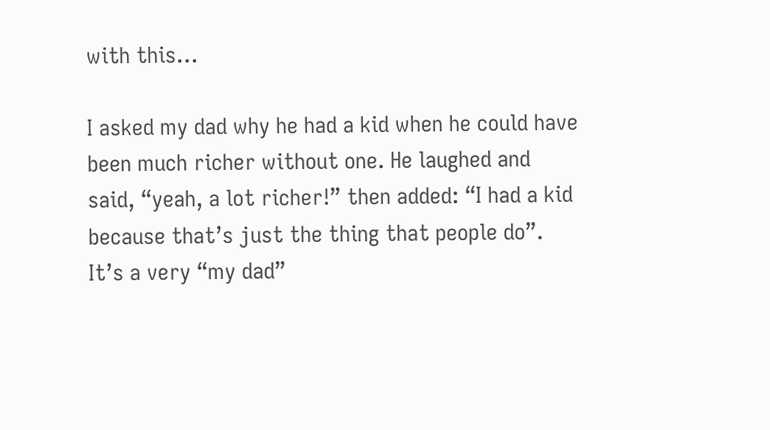with this…

I asked my dad why he had a kid when he could have been much richer without one. He laughed and said, “yeah, a lot richer!” then added: “I had a kid because that’s just the thing that people do”. It’s a very “my dad”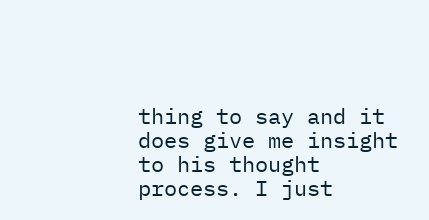thing to say and it does give me insight to his thought process. I just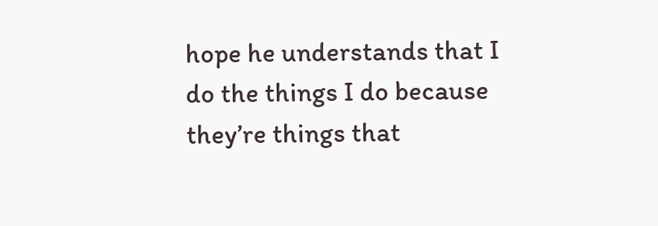hope he understands that I do the things I do because they’re things that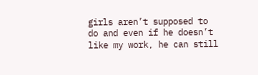girls aren’t supposed to do and even if he doesn’t like my work, he can still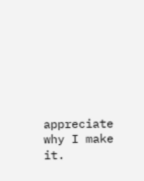appreciate why I make it.